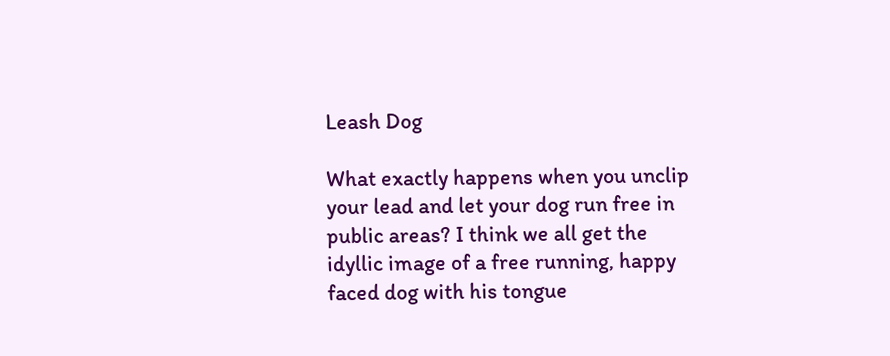Leash Dog

What exactly happens when you unclip your lead and let your dog run free in public areas? I think we all get the idyllic image of a free running, happy faced dog with his tongue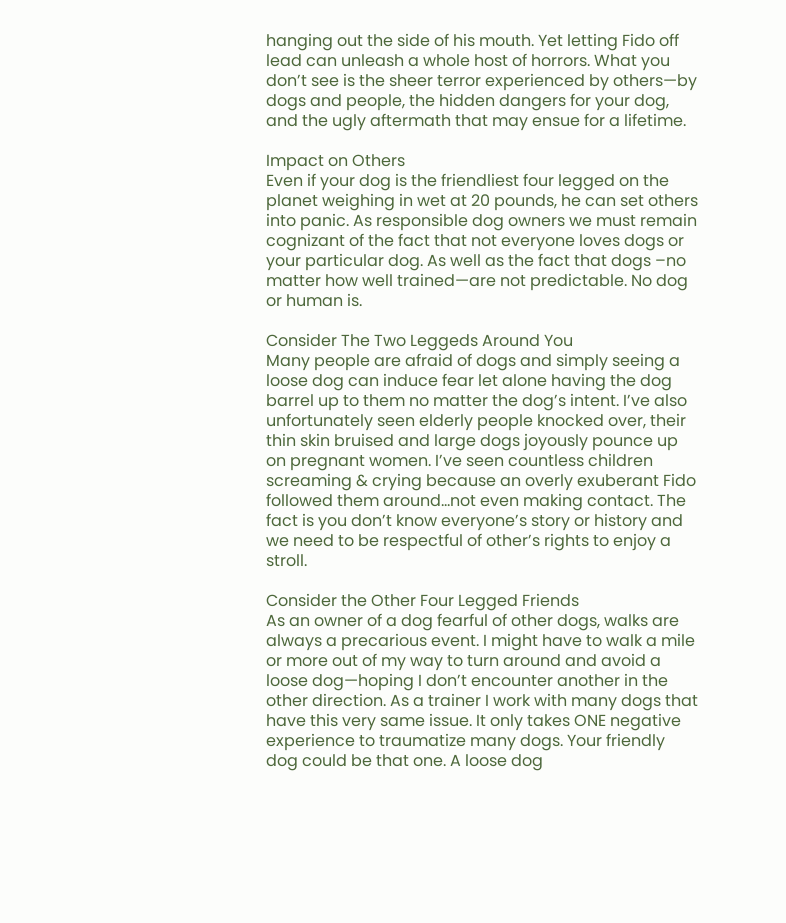hanging out the side of his mouth. Yet letting Fido off lead can unleash a whole host of horrors. What you don’t see is the sheer terror experienced by others—by dogs and people, the hidden dangers for your dog, and the ugly aftermath that may ensue for a lifetime.

Impact on Others
Even if your dog is the friendliest four legged on the planet weighing in wet at 20 pounds, he can set others into panic. As responsible dog owners we must remain cognizant of the fact that not everyone loves dogs or your particular dog. As well as the fact that dogs –no matter how well trained—are not predictable. No dog or human is.

Consider The Two Leggeds Around You
Many people are afraid of dogs and simply seeing a loose dog can induce fear let alone having the dog barrel up to them no matter the dog’s intent. I’ve also unfortunately seen elderly people knocked over, their thin skin bruised and large dogs joyously pounce up on pregnant women. I’ve seen countless children screaming & crying because an overly exuberant Fido followed them around…not even making contact. The fact is you don’t know everyone’s story or history and we need to be respectful of other’s rights to enjoy a stroll.

Consider the Other Four Legged Friends
As an owner of a dog fearful of other dogs, walks are always a precarious event. I might have to walk a mile or more out of my way to turn around and avoid a loose dog—hoping I don’t encounter another in the other direction. As a trainer I work with many dogs that have this very same issue. It only takes ONE negative experience to traumatize many dogs. Your friendly dog could be that one. A loose dog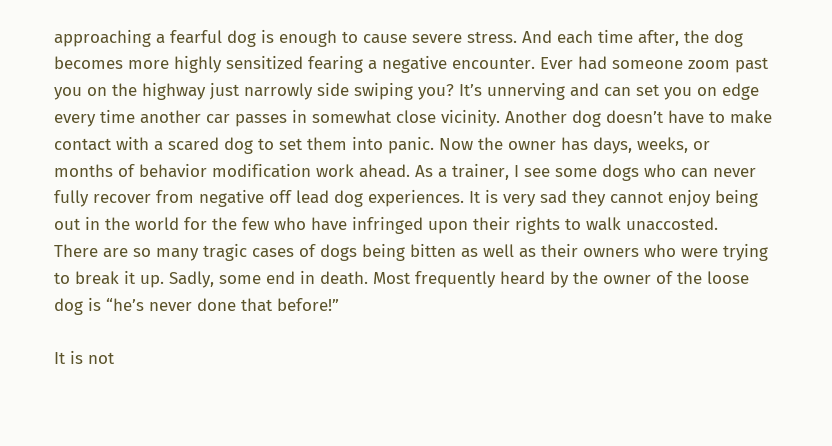approaching a fearful dog is enough to cause severe stress. And each time after, the dog becomes more highly sensitized fearing a negative encounter. Ever had someone zoom past you on the highway just narrowly side swiping you? It’s unnerving and can set you on edge every time another car passes in somewhat close vicinity. Another dog doesn’t have to make contact with a scared dog to set them into panic. Now the owner has days, weeks, or months of behavior modification work ahead. As a trainer, I see some dogs who can never fully recover from negative off lead dog experiences. It is very sad they cannot enjoy being out in the world for the few who have infringed upon their rights to walk unaccosted.
There are so many tragic cases of dogs being bitten as well as their owners who were trying to break it up. Sadly, some end in death. Most frequently heard by the owner of the loose dog is “he’s never done that before!”

It is not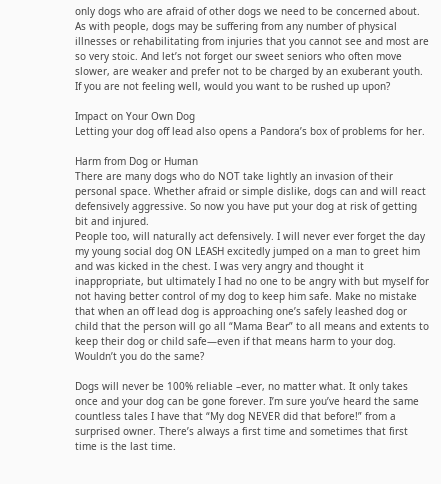only dogs who are afraid of other dogs we need to be concerned about. As with people, dogs may be suffering from any number of physical illnesses or rehabilitating from injuries that you cannot see and most are so very stoic. And let’s not forget our sweet seniors who often move slower, are weaker and prefer not to be charged by an exuberant youth. If you are not feeling well, would you want to be rushed up upon?

Impact on Your Own Dog
Letting your dog off lead also opens a Pandora’s box of problems for her.

Harm from Dog or Human
There are many dogs who do NOT take lightly an invasion of their personal space. Whether afraid or simple dislike, dogs can and will react defensively aggressive. So now you have put your dog at risk of getting bit and injured.
People too, will naturally act defensively. I will never ever forget the day my young social dog ON LEASH excitedly jumped on a man to greet him and was kicked in the chest. I was very angry and thought it inappropriate, but ultimately I had no one to be angry with but myself for not having better control of my dog to keep him safe. Make no mistake that when an off lead dog is approaching one’s safely leashed dog or child that the person will go all “Mama Bear” to all means and extents to keep their dog or child safe—even if that means harm to your dog. Wouldn’t you do the same?

Dogs will never be 100% reliable –ever, no matter what. It only takes once and your dog can be gone forever. I’m sure you’ve heard the same countless tales I have that “My dog NEVER did that before!” from a surprised owner. There’s always a first time and sometimes that first time is the last time.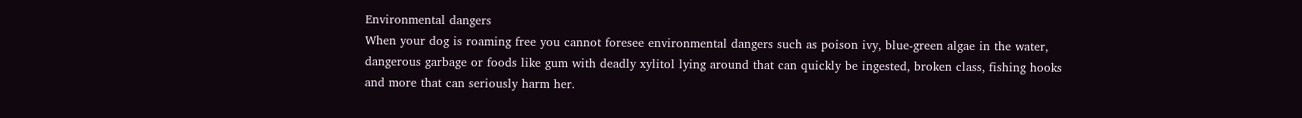Environmental dangers
When your dog is roaming free you cannot foresee environmental dangers such as poison ivy, blue-green algae in the water, dangerous garbage or foods like gum with deadly xylitol lying around that can quickly be ingested, broken class, fishing hooks and more that can seriously harm her.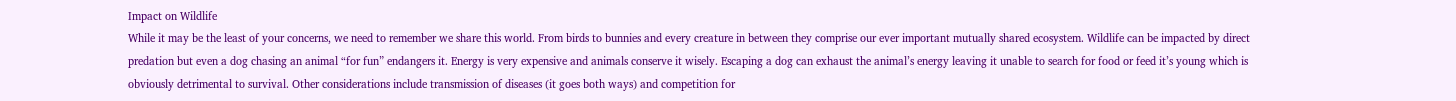Impact on Wildlife
While it may be the least of your concerns, we need to remember we share this world. From birds to bunnies and every creature in between they comprise our ever important mutually shared ecosystem. Wildlife can be impacted by direct predation but even a dog chasing an animal “for fun” endangers it. Energy is very expensive and animals conserve it wisely. Escaping a dog can exhaust the animal’s energy leaving it unable to search for food or feed it’s young which is obviously detrimental to survival. Other considerations include transmission of diseases (it goes both ways) and competition for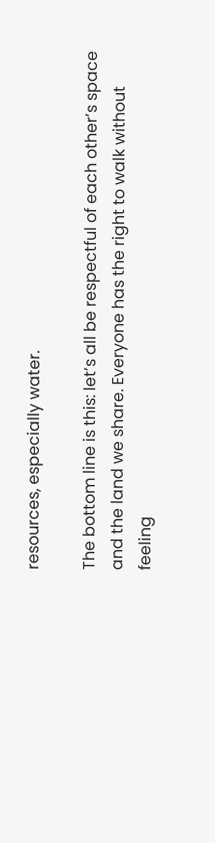resources, especially water.

The bottom line is this: let’s all be respectful of each other’s space and the land we share. Everyone has the right to walk without feeling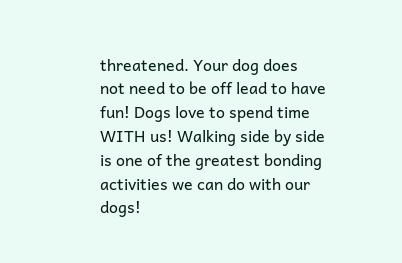threatened. Your dog does not need to be off lead to have fun! Dogs love to spend time WITH us! Walking side by side is one of the greatest bonding activities we can do with our dogs!